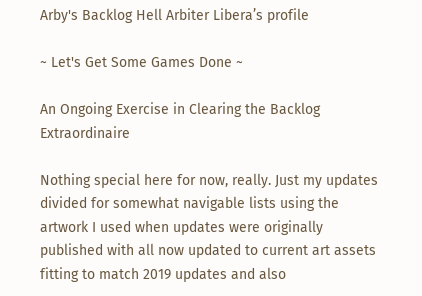Arby's Backlog Hell Arbiter Libera’s profile

~ Let's Get Some Games Done ~

An Ongoing Exercise in Clearing the Backlog Extraordinaire

Nothing special here for now, really. Just my updates divided for somewhat navigable lists using the artwork I used when updates were originally published with all now updated to current art assets fitting to match 2019 updates and also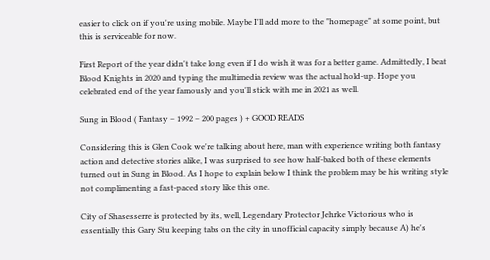easier to click on if you're using mobile. Maybe I'll add more to the "homepage" at some point, but this is serviceable for now.

First Report of the year didn't take long even if I do wish it was for a better game. Admittedly, I beat Blood Knights in 2020 and typing the multimedia review was the actual hold-up. Hope you celebrated end of the year famously and you'll stick with me in 2021 as well.

Sung in Blood ( Fantasy – 1992 – 200 pages ) + GOOD READS

Considering this is Glen Cook we're talking about here, man with experience writing both fantasy action and detective stories alike, I was surprised to see how half-baked both of these elements turned out in Sung in Blood. As I hope to explain below I think the problem may be his writing style not complimenting a fast-paced story like this one.

City of Shasesserre is protected by its, well, Legendary Protector Jehrke Victorious who is essentially this Gary Stu keeping tabs on the city in unofficial capacity simply because A) he's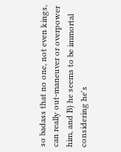so badass that no one, not even kings, can really out-maneuver or overpower him, and B) he seems to be immortal considering he's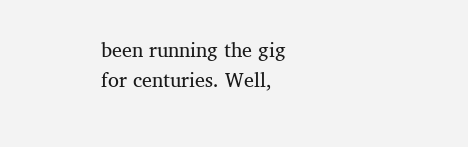been running the gig for centuries. Well,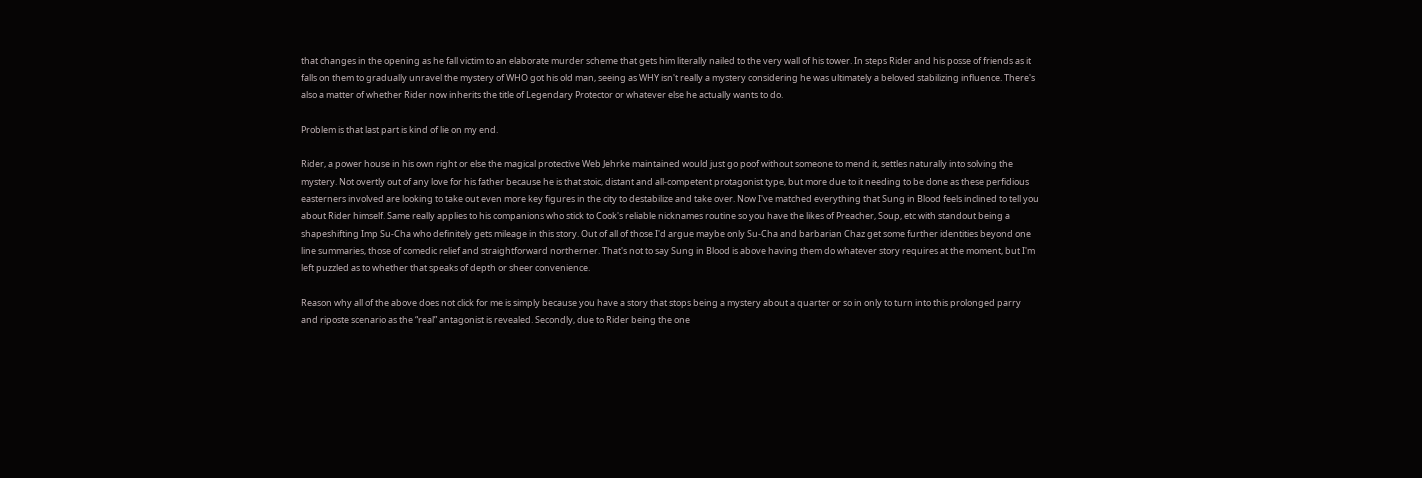that changes in the opening as he fall victim to an elaborate murder scheme that gets him literally nailed to the very wall of his tower. In steps Rider and his posse of friends as it falls on them to gradually unravel the mystery of WHO got his old man, seeing as WHY isn't really a mystery considering he was ultimately a beloved stabilizing influence. There's also a matter of whether Rider now inherits the title of Legendary Protector or whatever else he actually wants to do.

Problem is that last part is kind of lie on my end.

Rider, a power house in his own right or else the magical protective Web Jehrke maintained would just go poof without someone to mend it, settles naturally into solving the mystery. Not overtly out of any love for his father because he is that stoic, distant and all-competent protagonist type, but more due to it needing to be done as these perfidious easterners involved are looking to take out even more key figures in the city to destabilize and take over. Now I've matched everything that Sung in Blood feels inclined to tell you about Rider himself. Same really applies to his companions who stick to Cook's reliable nicknames routine so you have the likes of Preacher, Soup, etc with standout being a shapeshifting Imp Su-Cha who definitely gets mileage in this story. Out of all of those I'd argue maybe only Su-Cha and barbarian Chaz get some further identities beyond one line summaries, those of comedic relief and straightforward northerner. That's not to say Sung in Blood is above having them do whatever story requires at the moment, but I'm left puzzled as to whether that speaks of depth or sheer convenience.

Reason why all of the above does not click for me is simply because you have a story that stops being a mystery about a quarter or so in only to turn into this prolonged parry and riposte scenario as the “real” antagonist is revealed. Secondly, due to Rider being the one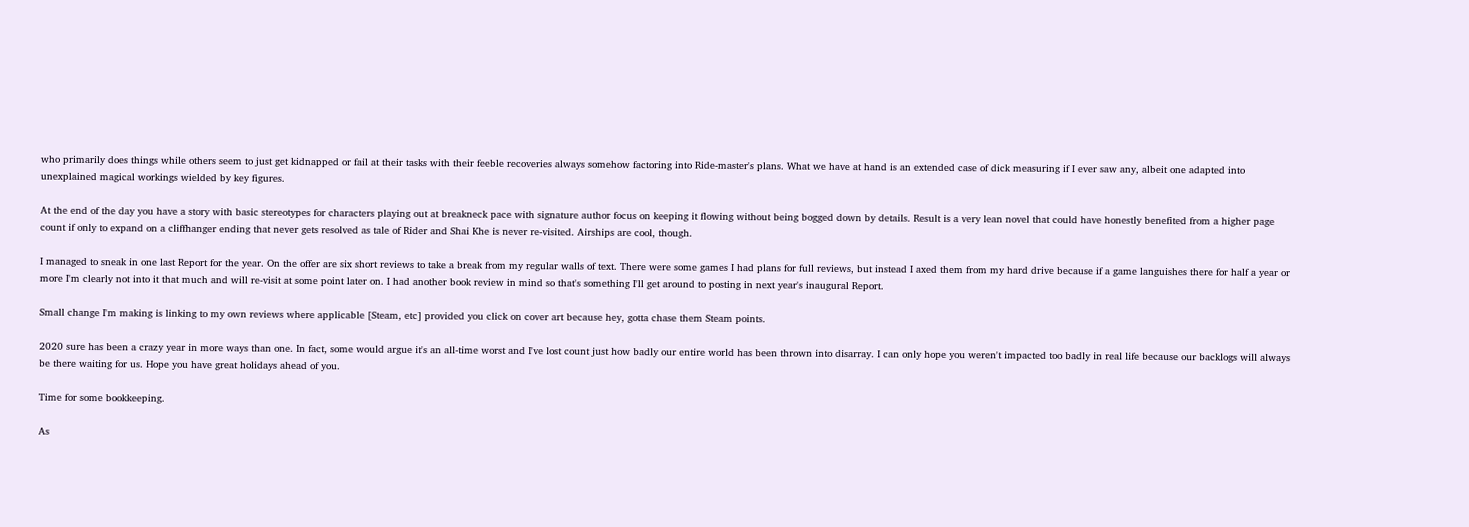who primarily does things while others seem to just get kidnapped or fail at their tasks with their feeble recoveries always somehow factoring into Ride-master's plans. What we have at hand is an extended case of dick measuring if I ever saw any, albeit one adapted into unexplained magical workings wielded by key figures.

At the end of the day you have a story with basic stereotypes for characters playing out at breakneck pace with signature author focus on keeping it flowing without being bogged down by details. Result is a very lean novel that could have honestly benefited from a higher page count if only to expand on a cliffhanger ending that never gets resolved as tale of Rider and Shai Khe is never re-visited. Airships are cool, though.

I managed to sneak in one last Report for the year. On the offer are six short reviews to take a break from my regular walls of text. There were some games I had plans for full reviews, but instead I axed them from my hard drive because if a game languishes there for half a year or more I'm clearly not into it that much and will re-visit at some point later on. I had another book review in mind so that's something I'll get around to posting in next year's inaugural Report.

Small change I'm making is linking to my own reviews where applicable [Steam, etc] provided you click on cover art because hey, gotta chase them Steam points.

2020 sure has been a crazy year in more ways than one. In fact, some would argue it's an all-time worst and I've lost count just how badly our entire world has been thrown into disarray. I can only hope you weren't impacted too badly in real life because our backlogs will always be there waiting for us. Hope you have great holidays ahead of you.

Time for some bookkeeping.

As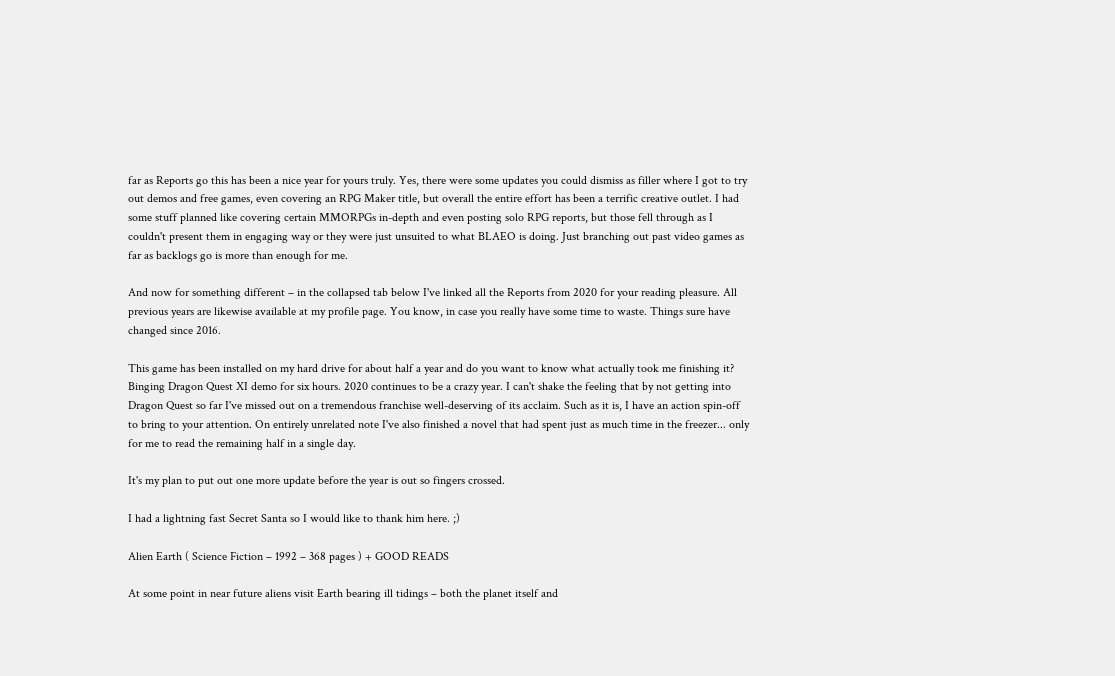far as Reports go this has been a nice year for yours truly. Yes, there were some updates you could dismiss as filler where I got to try out demos and free games, even covering an RPG Maker title, but overall the entire effort has been a terrific creative outlet. I had some stuff planned like covering certain MMORPGs in-depth and even posting solo RPG reports, but those fell through as I couldn't present them in engaging way or they were just unsuited to what BLAEO is doing. Just branching out past video games as far as backlogs go is more than enough for me.

And now for something different – in the collapsed tab below I've linked all the Reports from 2020 for your reading pleasure. All previous years are likewise available at my profile page. You know, in case you really have some time to waste. Things sure have changed since 2016.

This game has been installed on my hard drive for about half a year and do you want to know what actually took me finishing it? Binging Dragon Quest XI demo for six hours. 2020 continues to be a crazy year. I can't shake the feeling that by not getting into Dragon Quest so far I've missed out on a tremendous franchise well-deserving of its acclaim. Such as it is, I have an action spin-off to bring to your attention. On entirely unrelated note I've also finished a novel that had spent just as much time in the freezer... only for me to read the remaining half in a single day.

It's my plan to put out one more update before the year is out so fingers crossed.

I had a lightning fast Secret Santa so I would like to thank him here. ;)

Alien Earth ( Science Fiction – 1992 – 368 pages ) + GOOD READS

At some point in near future aliens visit Earth bearing ill tidings – both the planet itself and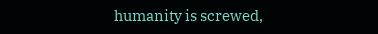humanity is screwed,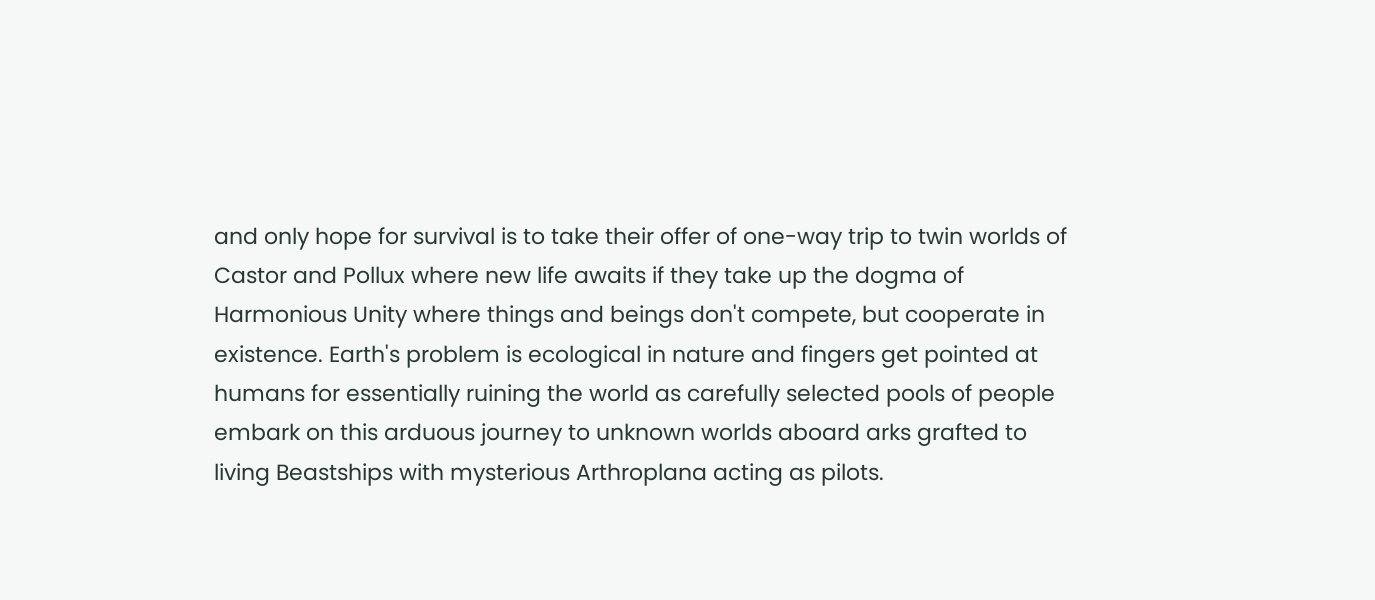and only hope for survival is to take their offer of one-way trip to twin worlds of Castor and Pollux where new life awaits if they take up the dogma of Harmonious Unity where things and beings don't compete, but cooperate in existence. Earth's problem is ecological in nature and fingers get pointed at humans for essentially ruining the world as carefully selected pools of people embark on this arduous journey to unknown worlds aboard arks grafted to living Beastships with mysterious Arthroplana acting as pilots.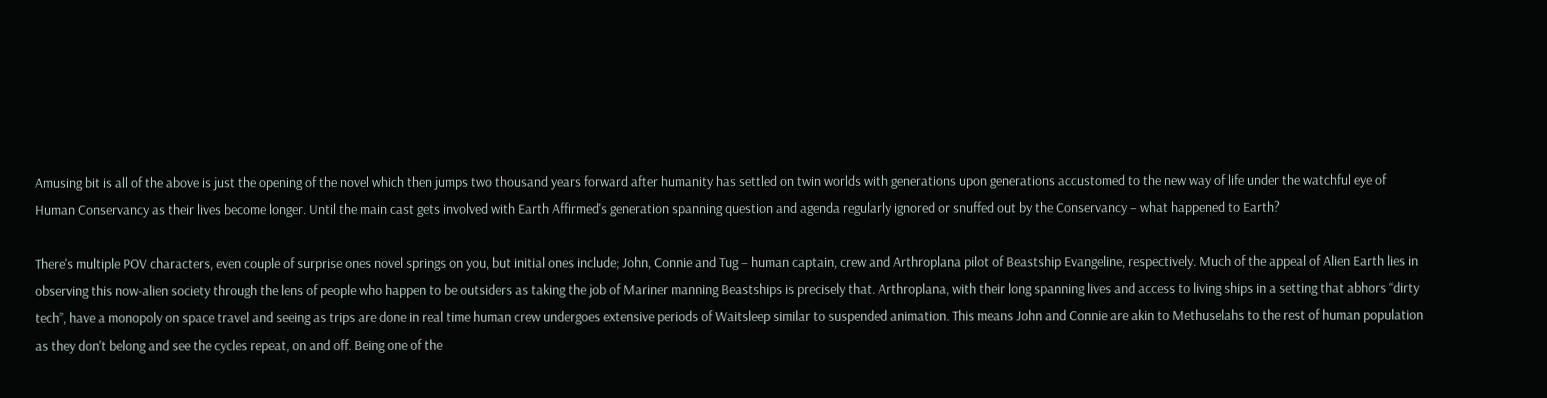Amusing bit is all of the above is just the opening of the novel which then jumps two thousand years forward after humanity has settled on twin worlds with generations upon generations accustomed to the new way of life under the watchful eye of Human Conservancy as their lives become longer. Until the main cast gets involved with Earth Affirmed's generation spanning question and agenda regularly ignored or snuffed out by the Conservancy – what happened to Earth?

There's multiple POV characters, even couple of surprise ones novel springs on you, but initial ones include; John, Connie and Tug – human captain, crew and Arthroplana pilot of Beastship Evangeline, respectively. Much of the appeal of Alien Earth lies in observing this now-alien society through the lens of people who happen to be outsiders as taking the job of Mariner manning Beastships is precisely that. Arthroplana, with their long spanning lives and access to living ships in a setting that abhors “dirty tech”, have a monopoly on space travel and seeing as trips are done in real time human crew undergoes extensive periods of Waitsleep similar to suspended animation. This means John and Connie are akin to Methuselahs to the rest of human population as they don't belong and see the cycles repeat, on and off. Being one of the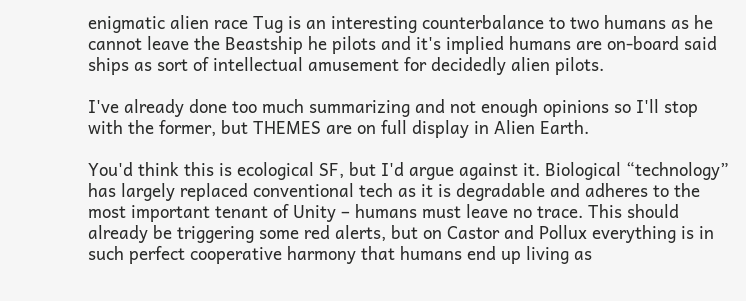enigmatic alien race Tug is an interesting counterbalance to two humans as he cannot leave the Beastship he pilots and it's implied humans are on-board said ships as sort of intellectual amusement for decidedly alien pilots.

I've already done too much summarizing and not enough opinions so I'll stop with the former, but THEMES are on full display in Alien Earth.

You'd think this is ecological SF, but I'd argue against it. Biological “technology” has largely replaced conventional tech as it is degradable and adheres to the most important tenant of Unity – humans must leave no trace. This should already be triggering some red alerts, but on Castor and Pollux everything is in such perfect cooperative harmony that humans end up living as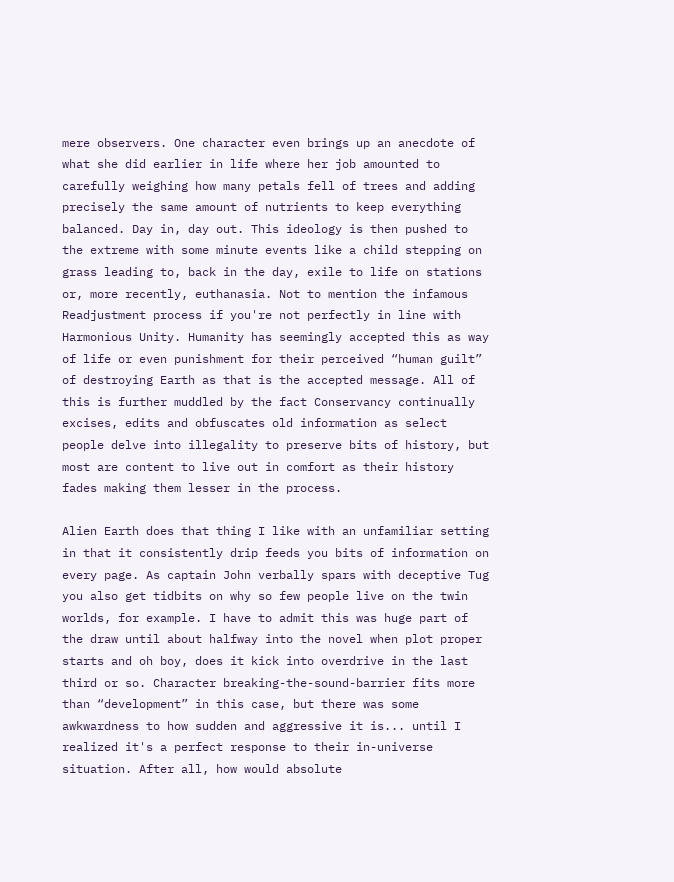mere observers. One character even brings up an anecdote of what she did earlier in life where her job amounted to carefully weighing how many petals fell of trees and adding precisely the same amount of nutrients to keep everything balanced. Day in, day out. This ideology is then pushed to the extreme with some minute events like a child stepping on grass leading to, back in the day, exile to life on stations or, more recently, euthanasia. Not to mention the infamous Readjustment process if you're not perfectly in line with Harmonious Unity. Humanity has seemingly accepted this as way of life or even punishment for their perceived “human guilt” of destroying Earth as that is the accepted message. All of this is further muddled by the fact Conservancy continually excises, edits and obfuscates old information as select people delve into illegality to preserve bits of history, but most are content to live out in comfort as their history fades making them lesser in the process.

Alien Earth does that thing I like with an unfamiliar setting in that it consistently drip feeds you bits of information on every page. As captain John verbally spars with deceptive Tug you also get tidbits on why so few people live on the twin worlds, for example. I have to admit this was huge part of the draw until about halfway into the novel when plot proper starts and oh boy, does it kick into overdrive in the last third or so. Character breaking-the-sound-barrier fits more than “development” in this case, but there was some awkwardness to how sudden and aggressive it is... until I realized it's a perfect response to their in-universe situation. After all, how would absolute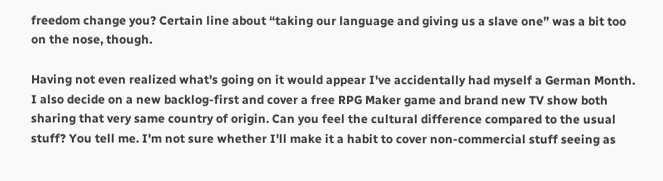freedom change you? Certain line about “taking our language and giving us a slave one” was a bit too on the nose, though.

Having not even realized what's going on it would appear I've accidentally had myself a German Month. I also decide on a new backlog-first and cover a free RPG Maker game and brand new TV show both sharing that very same country of origin. Can you feel the cultural difference compared to the usual stuff? You tell me. I'm not sure whether I'll make it a habit to cover non-commercial stuff seeing as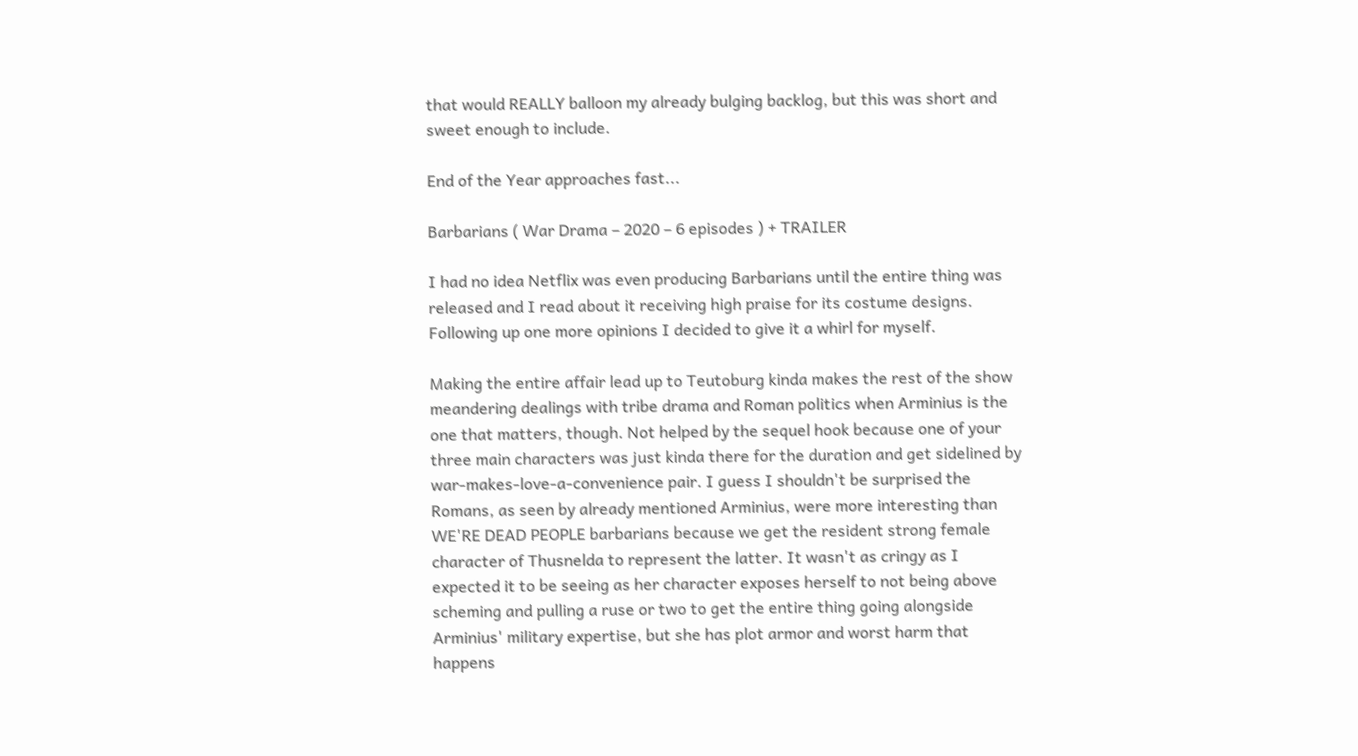that would REALLY balloon my already bulging backlog, but this was short and sweet enough to include.

End of the Year approaches fast...

Barbarians ( War Drama – 2020 – 6 episodes ) + TRAILER

I had no idea Netflix was even producing Barbarians until the entire thing was released and I read about it receiving high praise for its costume designs. Following up one more opinions I decided to give it a whirl for myself.

Making the entire affair lead up to Teutoburg kinda makes the rest of the show meandering dealings with tribe drama and Roman politics when Arminius is the one that matters, though. Not helped by the sequel hook because one of your three main characters was just kinda there for the duration and get sidelined by war-makes-love-a-convenience pair. I guess I shouldn't be surprised the Romans, as seen by already mentioned Arminius, were more interesting than WE'RE DEAD PEOPLE barbarians because we get the resident strong female character of Thusnelda to represent the latter. It wasn't as cringy as I expected it to be seeing as her character exposes herself to not being above scheming and pulling a ruse or two to get the entire thing going alongside Arminius' military expertise, but she has plot armor and worst harm that happens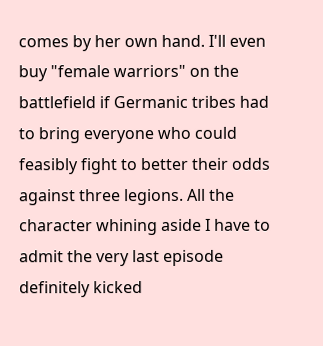comes by her own hand. I'll even buy "female warriors" on the battlefield if Germanic tribes had to bring everyone who could feasibly fight to better their odds against three legions. All the character whining aside I have to admit the very last episode definitely kicked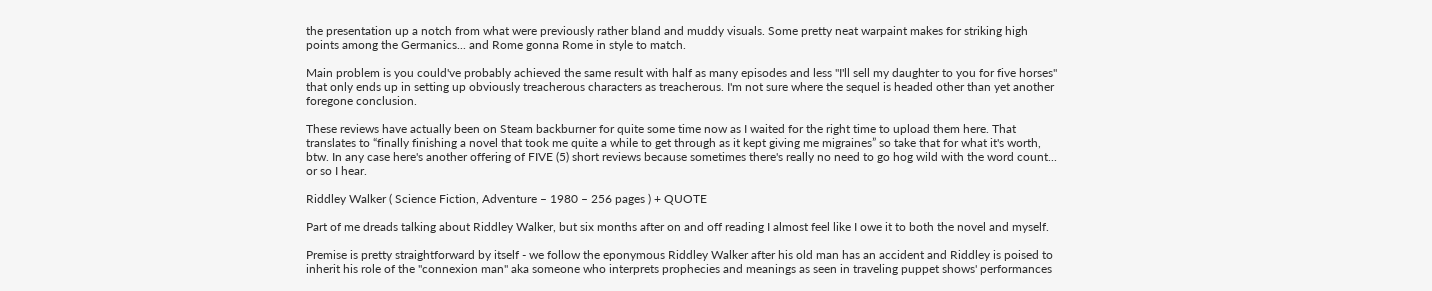the presentation up a notch from what were previously rather bland and muddy visuals. Some pretty neat warpaint makes for striking high points among the Germanics... and Rome gonna Rome in style to match.

Main problem is you could've probably achieved the same result with half as many episodes and less "I'll sell my daughter to you for five horses" that only ends up in setting up obviously treacherous characters as treacherous. I'm not sure where the sequel is headed other than yet another foregone conclusion.

These reviews have actually been on Steam backburner for quite some time now as I waited for the right time to upload them here. That translates to “finally finishing a novel that took me quite a while to get through as it kept giving me migraines” so take that for what it's worth, btw. In any case here's another offering of FIVE (5) short reviews because sometimes there's really no need to go hog wild with the word count... or so I hear.

Riddley Walker ( Science Fiction, Adventure – 1980 – 256 pages ) + QUOTE

Part of me dreads talking about Riddley Walker, but six months after on and off reading I almost feel like I owe it to both the novel and myself.

Premise is pretty straightforward by itself - we follow the eponymous Riddley Walker after his old man has an accident and Riddley is poised to inherit his role of the "connexion man" aka someone who interprets prophecies and meanings as seen in traveling puppet shows' performances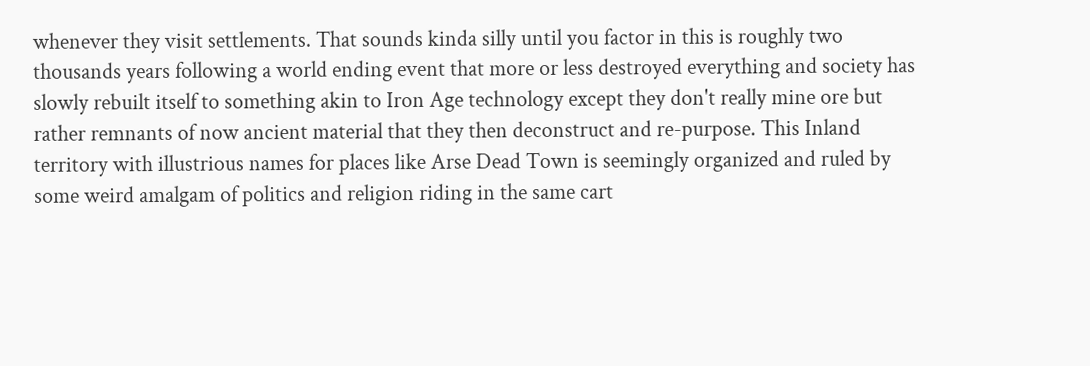whenever they visit settlements. That sounds kinda silly until you factor in this is roughly two thousands years following a world ending event that more or less destroyed everything and society has slowly rebuilt itself to something akin to Iron Age technology except they don't really mine ore but rather remnants of now ancient material that they then deconstruct and re-purpose. This Inland territory with illustrious names for places like Arse Dead Town is seemingly organized and ruled by some weird amalgam of politics and religion riding in the same cart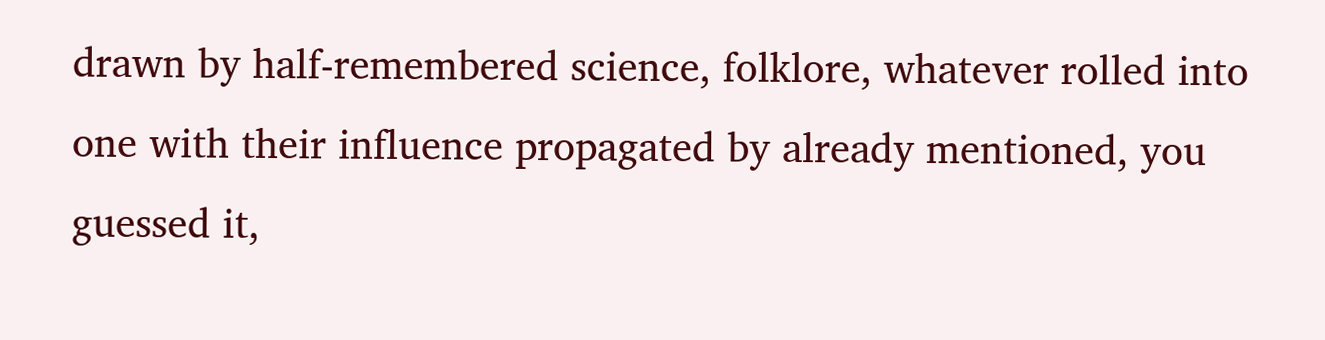drawn by half-remembered science, folklore, whatever rolled into one with their influence propagated by already mentioned, you guessed it,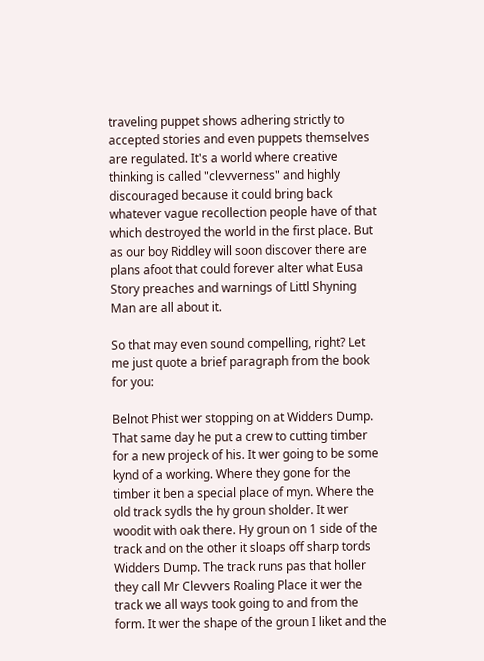traveling puppet shows adhering strictly to accepted stories and even puppets themselves are regulated. It's a world where creative thinking is called "clevverness" and highly discouraged because it could bring back whatever vague recollection people have of that which destroyed the world in the first place. But as our boy Riddley will soon discover there are plans afoot that could forever alter what Eusa Story preaches and warnings of Littl Shyning Man are all about it.

So that may even sound compelling, right? Let me just quote a brief paragraph from the book for you:

Belnot Phist wer stopping on at Widders Dump. That same day he put a crew to cutting timber for a new projeck of his. It wer going to be some kynd of a working. Where they gone for the timber it ben a special place of myn. Where the old track sydls the hy groun sholder. It wer woodit with oak there. Hy groun on 1 side of the track and on the other it sloaps off sharp tords Widders Dump. The track runs pas that holler they call Mr Clevvers Roaling Place it wer the track we all ways took going to and from the form. It wer the shape of the groun I liket and the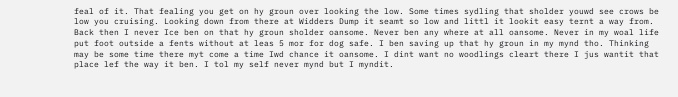feal of it. That fealing you get on hy groun over looking the low. Some times sydling that sholder youwd see crows be low you cruising. Looking down from there at Widders Dump it seamt so low and littl it lookit easy ternt a way from. Back then I never Ice ben on that hy groun sholder oansome. Never ben any where at all oansome. Never in my woal life put foot outside a fents without at leas 5 mor for dog safe. I ben saving up that hy groun in my mynd tho. Thinking may be some time there myt come a time Iwd chance it oansome. I dint want no woodlings cleart there I jus wantit that place lef the way it ben. I tol my self never mynd but I myndit.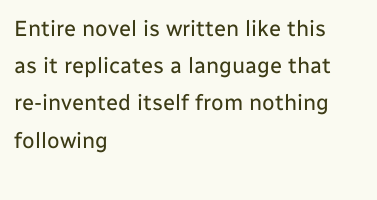Entire novel is written like this as it replicates a language that re-invented itself from nothing following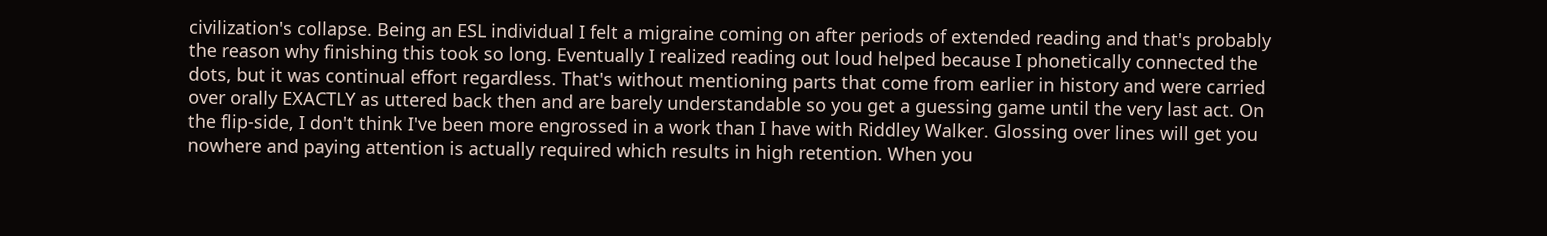civilization's collapse. Being an ESL individual I felt a migraine coming on after periods of extended reading and that's probably the reason why finishing this took so long. Eventually I realized reading out loud helped because I phonetically connected the dots, but it was continual effort regardless. That's without mentioning parts that come from earlier in history and were carried over orally EXACTLY as uttered back then and are barely understandable so you get a guessing game until the very last act. On the flip-side, I don't think I've been more engrossed in a work than I have with Riddley Walker. Glossing over lines will get you nowhere and paying attention is actually required which results in high retention. When you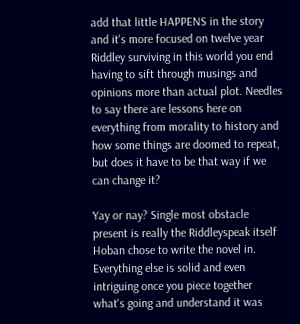add that little HAPPENS in the story and it's more focused on twelve year Riddley surviving in this world you end having to sift through musings and opinions more than actual plot. Needles to say there are lessons here on everything from morality to history and how some things are doomed to repeat, but does it have to be that way if we can change it?

Yay or nay? Single most obstacle present is really the Riddleyspeak itself Hoban chose to write the novel in. Everything else is solid and even intriguing once you piece together what's going and understand it was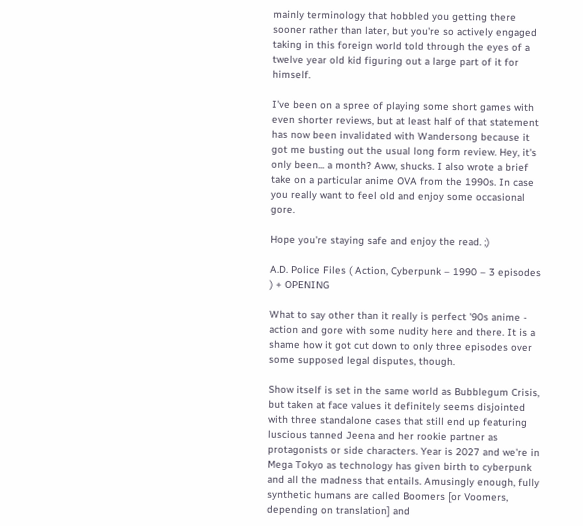mainly terminology that hobbled you getting there sooner rather than later, but you're so actively engaged taking in this foreign world told through the eyes of a twelve year old kid figuring out a large part of it for himself.

I've been on a spree of playing some short games with even shorter reviews, but at least half of that statement has now been invalidated with Wandersong because it got me busting out the usual long form review. Hey, it's only been... a month? Aww, shucks. I also wrote a brief take on a particular anime OVA from the 1990s. In case you really want to feel old and enjoy some occasional gore.

Hope you're staying safe and enjoy the read. ;)

A.D. Police Files ( Action, Cyberpunk – 1990 – 3 episodes ) + OPENING

What to say other than it really is perfect '90s anime - action and gore with some nudity here and there. It is a shame how it got cut down to only three episodes over some supposed legal disputes, though.

Show itself is set in the same world as Bubblegum Crisis, but taken at face values it definitely seems disjointed with three standalone cases that still end up featuring luscious tanned Jeena and her rookie partner as protagonists or side characters. Year is 2027 and we're in Mega Tokyo as technology has given birth to cyberpunk and all the madness that entails. Amusingly enough, fully synthetic humans are called Boomers [or Voomers, depending on translation] and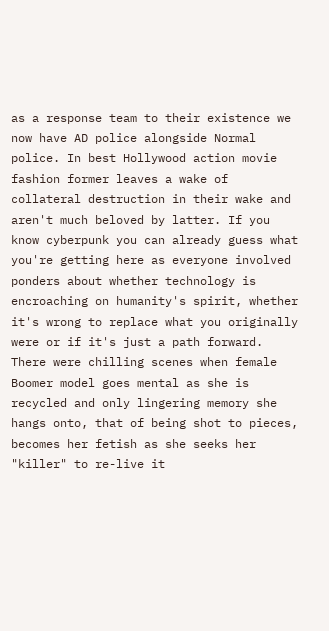as a response team to their existence we now have AD police alongside Normal police. In best Hollywood action movie fashion former leaves a wake of collateral destruction in their wake and aren't much beloved by latter. If you know cyberpunk you can already guess what you're getting here as everyone involved ponders about whether technology is encroaching on humanity's spirit, whether it's wrong to replace what you originally were or if it's just a path forward. There were chilling scenes when female Boomer model goes mental as she is recycled and only lingering memory she hangs onto, that of being shot to pieces, becomes her fetish as she seeks her "killer" to re-live it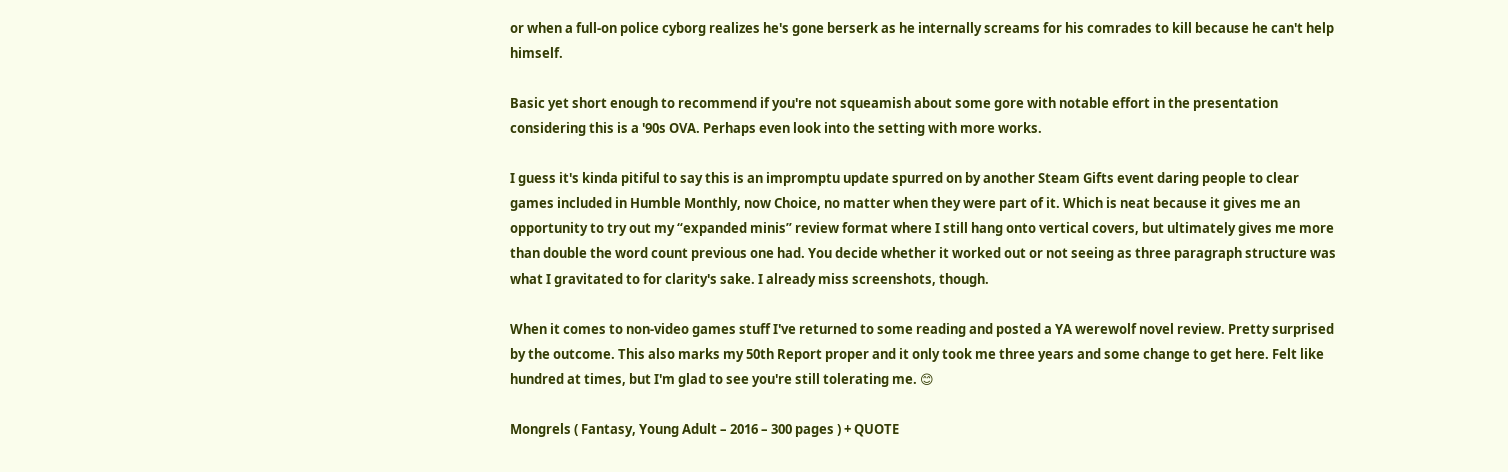or when a full-on police cyborg realizes he's gone berserk as he internally screams for his comrades to kill because he can't help himself.

Basic yet short enough to recommend if you're not squeamish about some gore with notable effort in the presentation considering this is a '90s OVA. Perhaps even look into the setting with more works.

I guess it's kinda pitiful to say this is an impromptu update spurred on by another Steam Gifts event daring people to clear games included in Humble Monthly, now Choice, no matter when they were part of it. Which is neat because it gives me an opportunity to try out my “expanded minis” review format where I still hang onto vertical covers, but ultimately gives me more than double the word count previous one had. You decide whether it worked out or not seeing as three paragraph structure was what I gravitated to for clarity's sake. I already miss screenshots, though.

When it comes to non-video games stuff I've returned to some reading and posted a YA werewolf novel review. Pretty surprised by the outcome. This also marks my 50th Report proper and it only took me three years and some change to get here. Felt like hundred at times, but I'm glad to see you're still tolerating me. 😊

Mongrels ( Fantasy, Young Adult – 2016 – 300 pages ) + QUOTE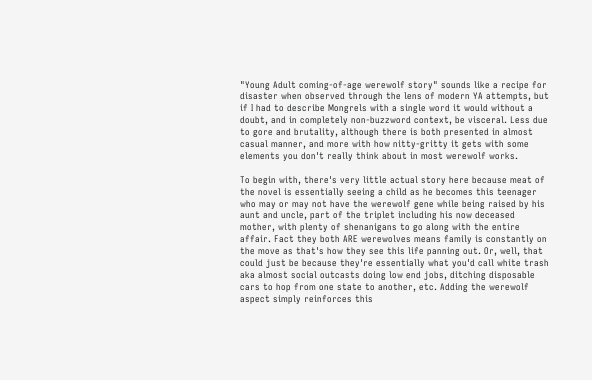"Young Adult coming-of-age werewolf story" sounds like a recipe for disaster when observed through the lens of modern YA attempts, but if I had to describe Mongrels with a single word it would without a doubt, and in completely non-buzzword context, be visceral. Less due to gore and brutality, although there is both presented in almost casual manner, and more with how nitty-gritty it gets with some elements you don't really think about in most werewolf works.

To begin with, there's very little actual story here because meat of the novel is essentially seeing a child as he becomes this teenager who may or may not have the werewolf gene while being raised by his aunt and uncle, part of the triplet including his now deceased mother, with plenty of shenanigans to go along with the entire affair. Fact they both ARE werewolves means family is constantly on the move as that's how they see this life panning out. Or, well, that could just be because they're essentially what you'd call white trash aka almost social outcasts doing low end jobs, ditching disposable cars to hop from one state to another, etc. Adding the werewolf aspect simply reinforces this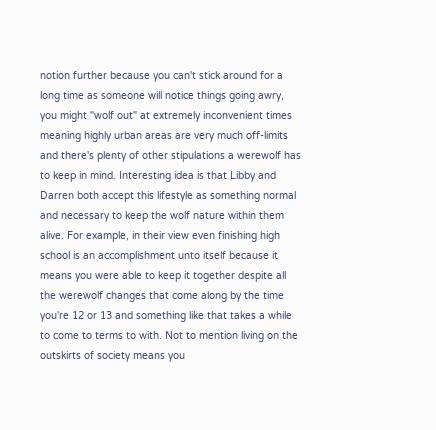notion further because you can't stick around for a long time as someone will notice things going awry, you might "wolf out" at extremely inconvenient times meaning highly urban areas are very much off-limits and there's plenty of other stipulations a werewolf has to keep in mind. Interesting idea is that Libby and Darren both accept this lifestyle as something normal and necessary to keep the wolf nature within them alive. For example, in their view even finishing high school is an accomplishment unto itself because it means you were able to keep it together despite all the werewolf changes that come along by the time you're 12 or 13 and something like that takes a while to come to terms to with. Not to mention living on the outskirts of society means you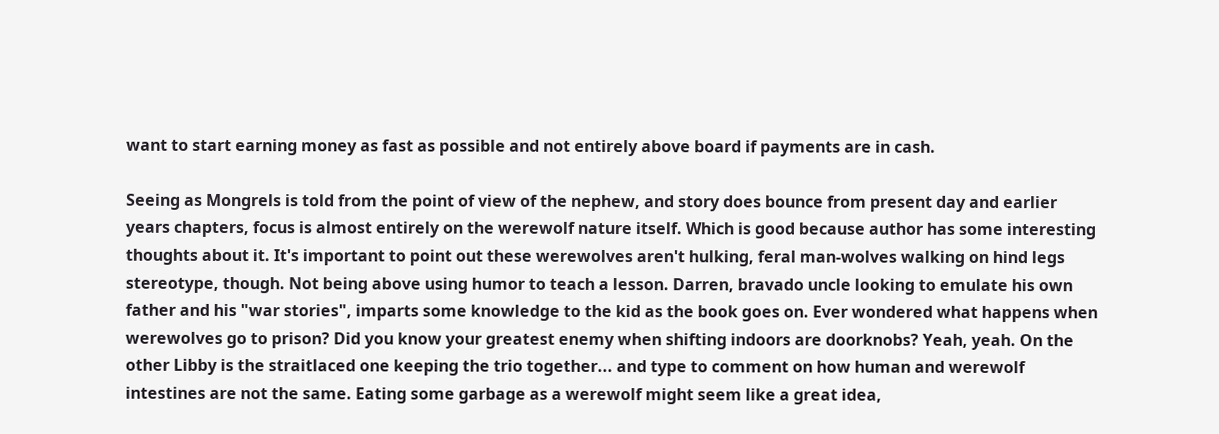want to start earning money as fast as possible and not entirely above board if payments are in cash.

Seeing as Mongrels is told from the point of view of the nephew, and story does bounce from present day and earlier years chapters, focus is almost entirely on the werewolf nature itself. Which is good because author has some interesting thoughts about it. It's important to point out these werewolves aren't hulking, feral man-wolves walking on hind legs stereotype, though. Not being above using humor to teach a lesson. Darren, bravado uncle looking to emulate his own father and his "war stories", imparts some knowledge to the kid as the book goes on. Ever wondered what happens when werewolves go to prison? Did you know your greatest enemy when shifting indoors are doorknobs? Yeah, yeah. On the other Libby is the straitlaced one keeping the trio together... and type to comment on how human and werewolf intestines are not the same. Eating some garbage as a werewolf might seem like a great idea,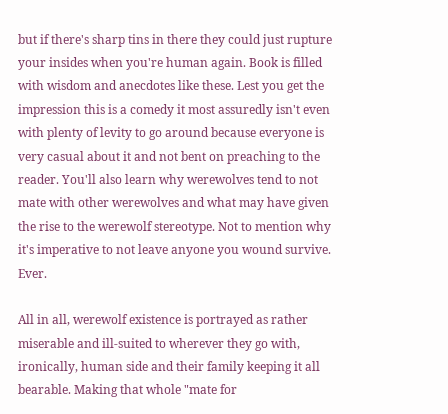but if there's sharp tins in there they could just rupture your insides when you're human again. Book is filled with wisdom and anecdotes like these. Lest you get the impression this is a comedy it most assuredly isn't even with plenty of levity to go around because everyone is very casual about it and not bent on preaching to the reader. You'll also learn why werewolves tend to not mate with other werewolves and what may have given the rise to the werewolf stereotype. Not to mention why it's imperative to not leave anyone you wound survive. Ever.

All in all, werewolf existence is portrayed as rather miserable and ill-suited to wherever they go with, ironically, human side and their family keeping it all bearable. Making that whole "mate for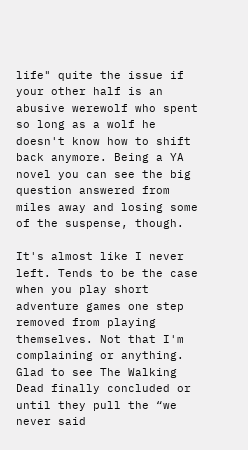life" quite the issue if your other half is an abusive werewolf who spent so long as a wolf he doesn't know how to shift back anymore. Being a YA novel you can see the big question answered from miles away and losing some of the suspense, though.

It's almost like I never left. Tends to be the case when you play short adventure games one step removed from playing themselves. Not that I'm complaining or anything. Glad to see The Walking Dead finally concluded or until they pull the “we never said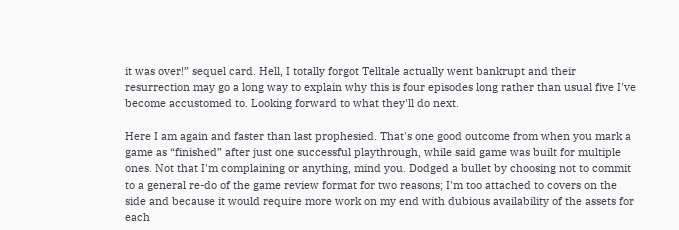it was over!” sequel card. Hell, I totally forgot Telltale actually went bankrupt and their resurrection may go a long way to explain why this is four episodes long rather than usual five I've become accustomed to. Looking forward to what they'll do next.

Here I am again and faster than last prophesied. That's one good outcome from when you mark a game as “finished” after just one successful playthrough, while said game was built for multiple ones. Not that I'm complaining or anything, mind you. Dodged a bullet by choosing not to commit to a general re-do of the game review format for two reasons; I'm too attached to covers on the side and because it would require more work on my end with dubious availability of the assets for each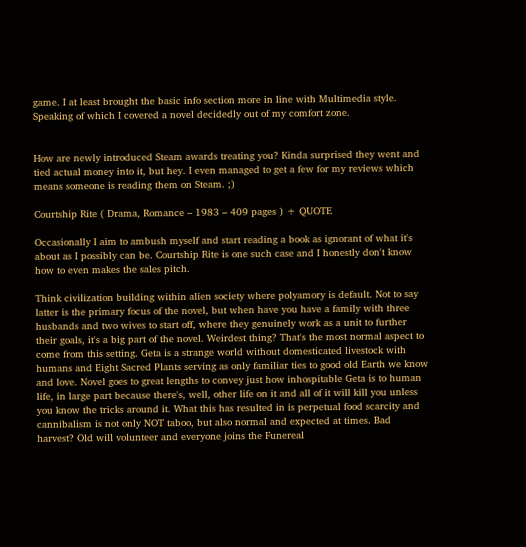game. I at least brought the basic info section more in line with Multimedia style. Speaking of which I covered a novel decidedly out of my comfort zone.


How are newly introduced Steam awards treating you? Kinda surprised they went and tied actual money into it, but hey. I even managed to get a few for my reviews which means someone is reading them on Steam. ;)

Courtship Rite ( Drama, Romance – 1983 – 409 pages ) + QUOTE

Occasionally I aim to ambush myself and start reading a book as ignorant of what it's about as I possibly can be. Courtship Rite is one such case and I honestly don't know how to even makes the sales pitch.

Think civilization building within alien society where polyamory is default. Not to say latter is the primary focus of the novel, but when have you have a family with three husbands and two wives to start off, where they genuinely work as a unit to further their goals, it's a big part of the novel. Weirdest thing? That's the most normal aspect to come from this setting. Geta is a strange world without domesticated livestock with humans and Eight Sacred Plants serving as only familiar ties to good old Earth we know and love. Novel goes to great lengths to convey just how inhospitable Geta is to human life, in large part because there's, well, other life on it and all of it will kill you unless you know the tricks around it. What this has resulted in is perpetual food scarcity and cannibalism is not only NOT taboo, but also normal and expected at times. Bad harvest? Old will volunteer and everyone joins the Funereal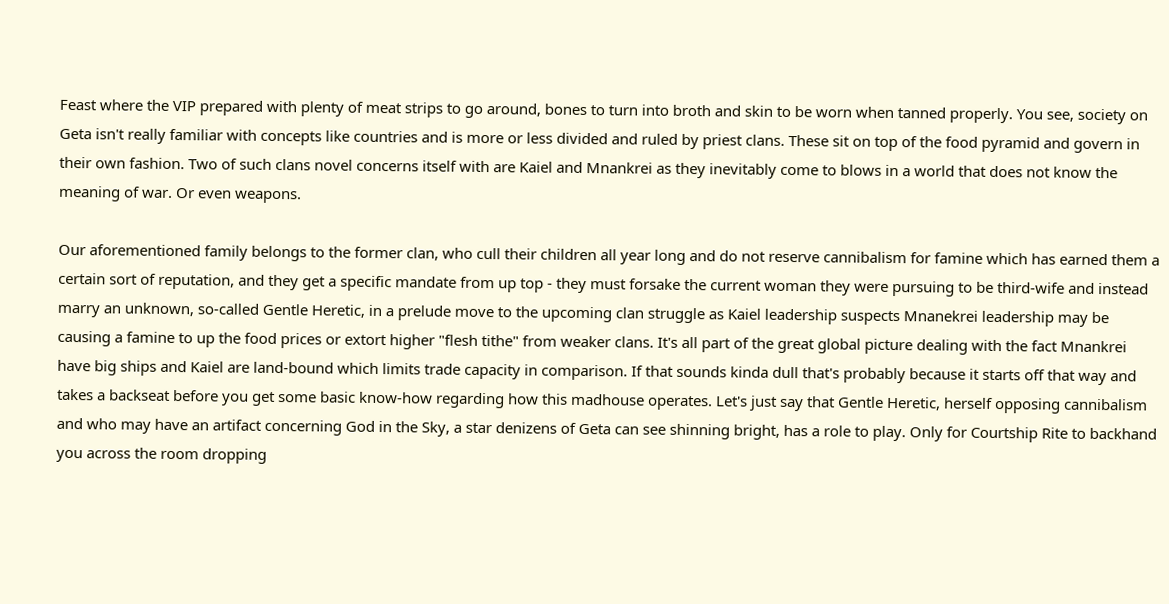Feast where the VIP prepared with plenty of meat strips to go around, bones to turn into broth and skin to be worn when tanned properly. You see, society on Geta isn't really familiar with concepts like countries and is more or less divided and ruled by priest clans. These sit on top of the food pyramid and govern in their own fashion. Two of such clans novel concerns itself with are Kaiel and Mnankrei as they inevitably come to blows in a world that does not know the meaning of war. Or even weapons.

Our aforementioned family belongs to the former clan, who cull their children all year long and do not reserve cannibalism for famine which has earned them a certain sort of reputation, and they get a specific mandate from up top - they must forsake the current woman they were pursuing to be third-wife and instead marry an unknown, so-called Gentle Heretic, in a prelude move to the upcoming clan struggle as Kaiel leadership suspects Mnanekrei leadership may be causing a famine to up the food prices or extort higher "flesh tithe" from weaker clans. It's all part of the great global picture dealing with the fact Mnankrei have big ships and Kaiel are land-bound which limits trade capacity in comparison. If that sounds kinda dull that's probably because it starts off that way and takes a backseat before you get some basic know-how regarding how this madhouse operates. Let's just say that Gentle Heretic, herself opposing cannibalism and who may have an artifact concerning God in the Sky, a star denizens of Geta can see shinning bright, has a role to play. Only for Courtship Rite to backhand you across the room dropping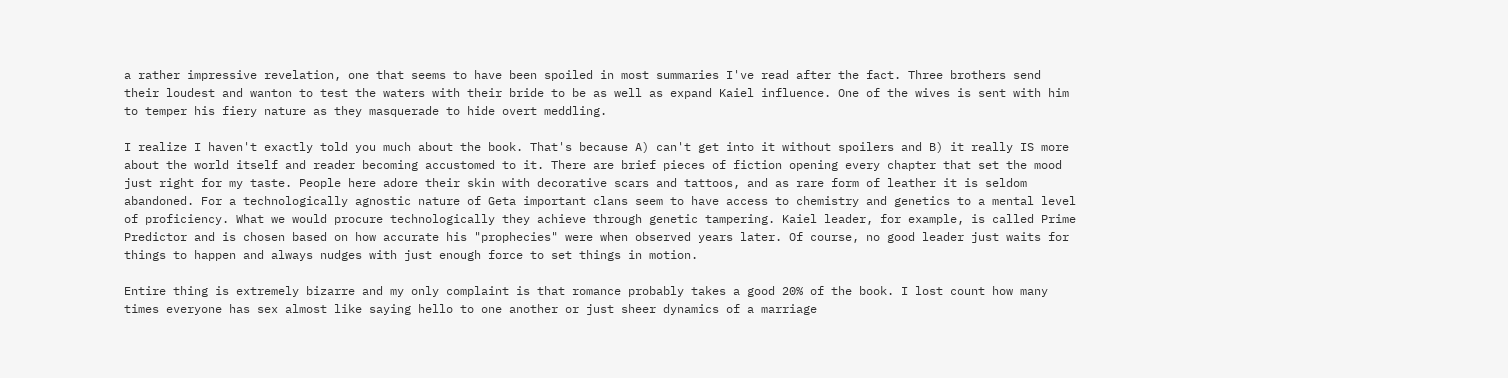a rather impressive revelation, one that seems to have been spoiled in most summaries I've read after the fact. Three brothers send their loudest and wanton to test the waters with their bride to be as well as expand Kaiel influence. One of the wives is sent with him to temper his fiery nature as they masquerade to hide overt meddling.

I realize I haven't exactly told you much about the book. That's because A) can't get into it without spoilers and B) it really IS more about the world itself and reader becoming accustomed to it. There are brief pieces of fiction opening every chapter that set the mood just right for my taste. People here adore their skin with decorative scars and tattoos, and as rare form of leather it is seldom abandoned. For a technologically agnostic nature of Geta important clans seem to have access to chemistry and genetics to a mental level of proficiency. What we would procure technologically they achieve through genetic tampering. Kaiel leader, for example, is called Prime Predictor and is chosen based on how accurate his "prophecies" were when observed years later. Of course, no good leader just waits for things to happen and always nudges with just enough force to set things in motion.

Entire thing is extremely bizarre and my only complaint is that romance probably takes a good 20% of the book. I lost count how many times everyone has sex almost like saying hello to one another or just sheer dynamics of a marriage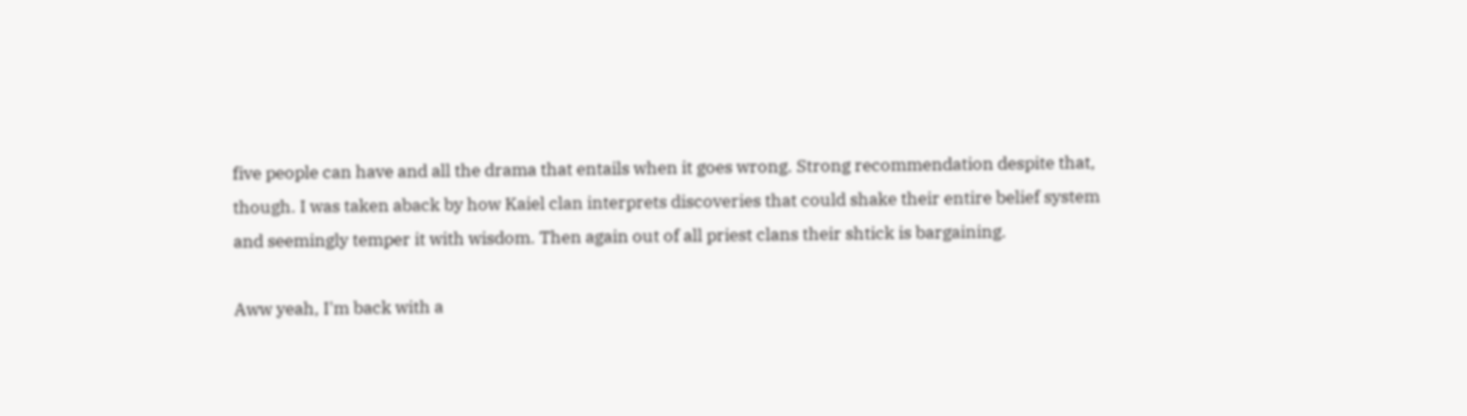five people can have and all the drama that entails when it goes wrong. Strong recommendation despite that, though. I was taken aback by how Kaiel clan interprets discoveries that could shake their entire belief system and seemingly temper it with wisdom. Then again out of all priest clans their shtick is bargaining.

Aww yeah, I'm back with a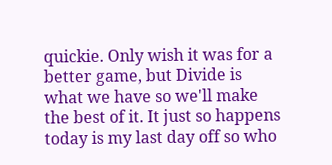quickie. Only wish it was for a better game, but Divide is what we have so we'll make the best of it. It just so happens today is my last day off so who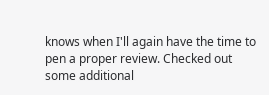knows when I'll again have the time to pen a proper review. Checked out some additional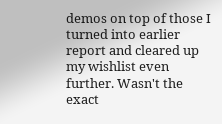demos on top of those I turned into earlier report and cleared up my wishlist even further. Wasn't the exact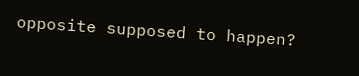opposite supposed to happen?